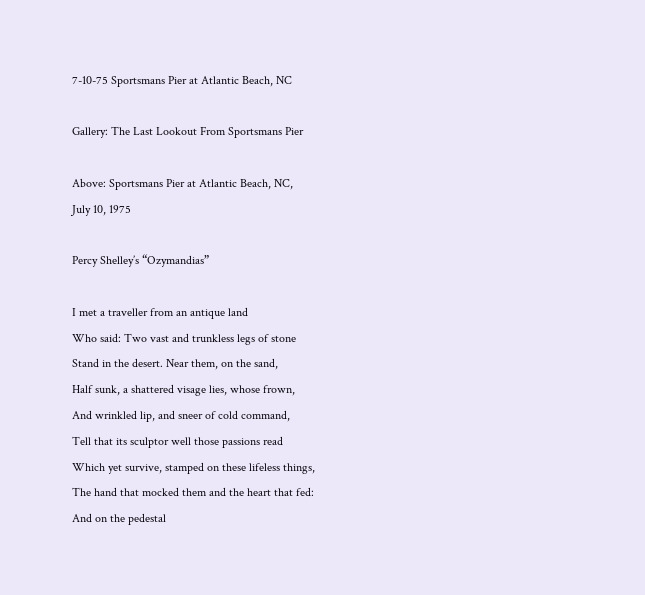7-10-75 Sportsmans Pier at Atlantic Beach, NC

Gallery: The Last Lookout From Sportsmans Pier

Above: Sportsmans Pier at Atlantic Beach, NC,
July 10, 1975

Percy Shelley’s “Ozymandias”

I met a traveller from an antique land
Who said: Two vast and trunkless legs of stone
Stand in the desert. Near them, on the sand,
Half sunk, a shattered visage lies, whose frown,
And wrinkled lip, and sneer of cold command,
Tell that its sculptor well those passions read
Which yet survive, stamped on these lifeless things,
The hand that mocked them and the heart that fed:
And on the pedestal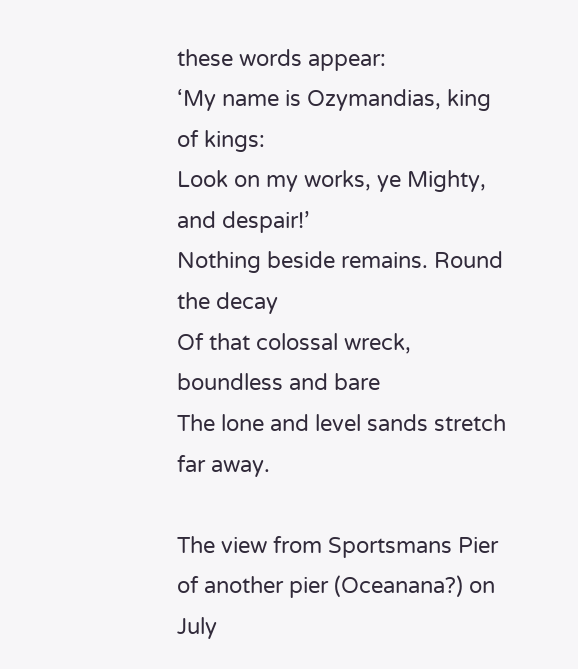these words appear:
‘My name is Ozymandias, king of kings:
Look on my works, ye Mighty, and despair!’
Nothing beside remains. Round the decay
Of that colossal wreck, boundless and bare
The lone and level sands stretch far away.

The view from Sportsmans Pier of another pier (Oceanana?) on July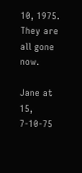10, 1975. They are all gone now.

Jane at 15, 7-10-75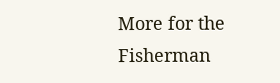More for the Fisherman